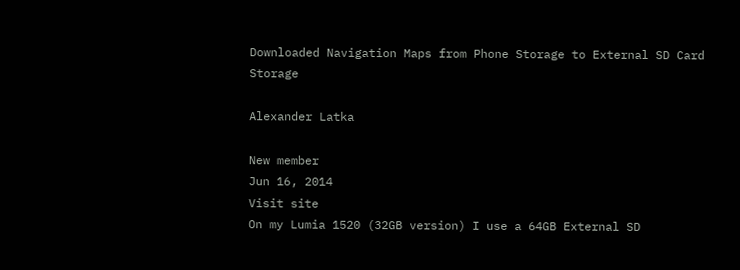Downloaded Navigation Maps from Phone Storage to External SD Card Storage

Alexander Latka

New member
Jun 16, 2014
Visit site
On my Lumia 1520 (32GB version) I use a 64GB External SD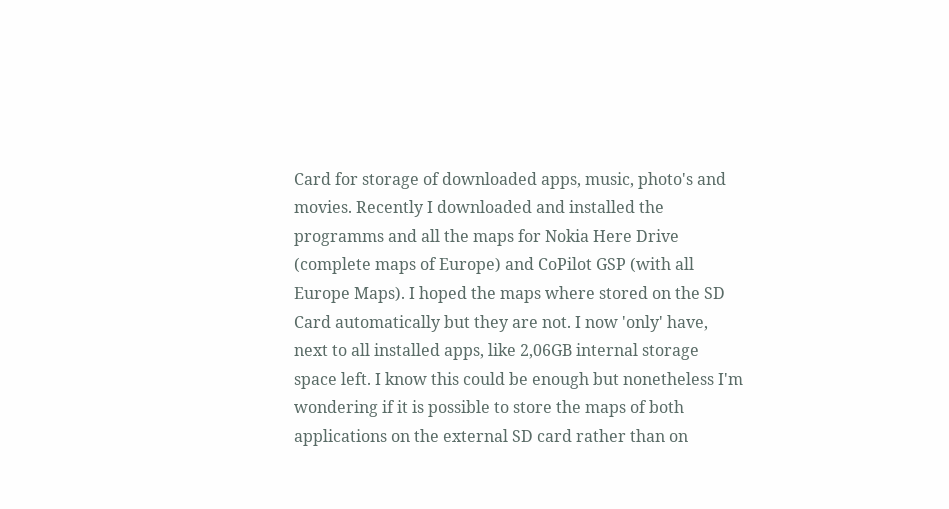Card for storage of downloaded apps, music, photo's and movies. Recently I downloaded and installed the programms and all the maps for Nokia Here Drive (complete maps of Europe) and CoPilot GSP (with all Europe Maps). I hoped the maps where stored on the SD Card automatically but they are not. I now 'only' have, next to all installed apps, like 2,06GB internal storage space left. I know this could be enough but nonetheless I'm wondering if it is possible to store the maps of both applications on the external SD card rather than on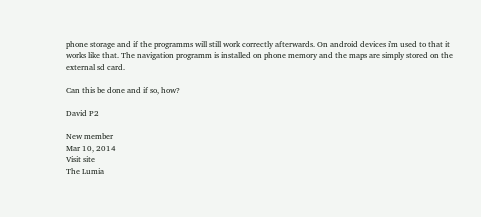phone storage and if the programms will still work correctly afterwards. On android devices i'm used to that it works like that. The navigation programm is installed on phone memory and the maps are simply stored on the external sd card.

Can this be done and if so, how?

David P2

New member
Mar 10, 2014
Visit site
The Lumia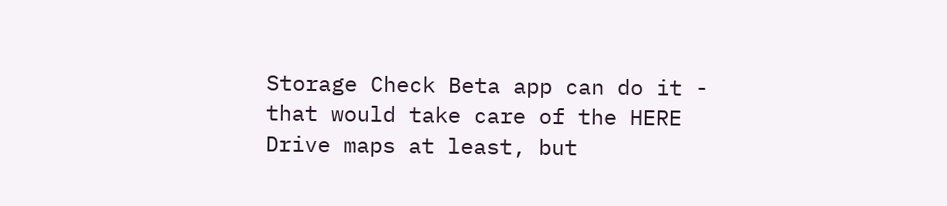Storage Check Beta app can do it - that would take care of the HERE Drive maps at least, but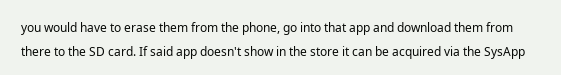you would have to erase them from the phone, go into that app and download them from there to the SD card. If said app doesn't show in the store it can be acquired via the SysApp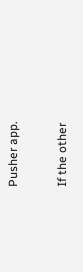Pusher app.

If the other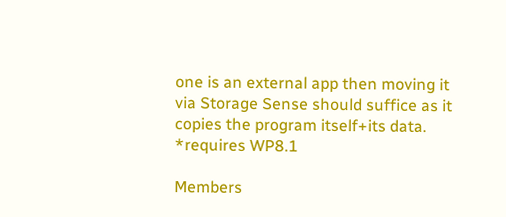one is an external app then moving it via Storage Sense should suffice as it copies the program itself+its data. *requires WP8.1

Members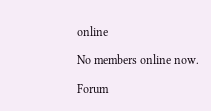online

No members online now.

Forum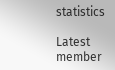statistics

Latest member